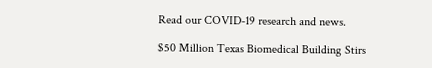Read our COVID-19 research and news.

$50 Million Texas Biomedical Building Stirs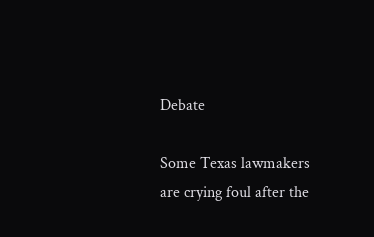Debate

Some Texas lawmakers are crying foul after the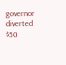governor diverted $50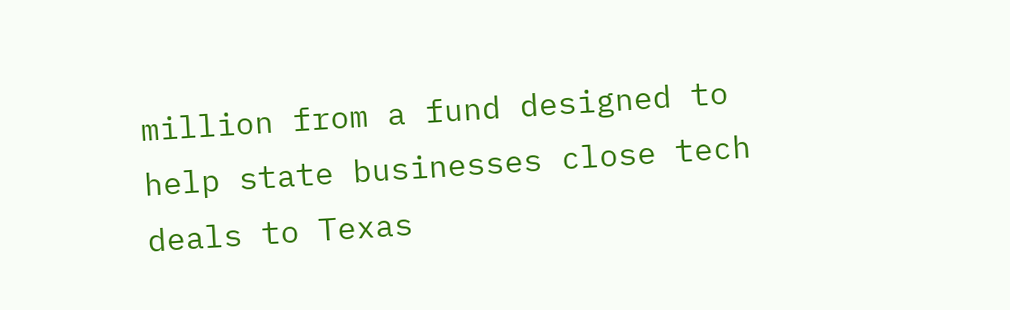million from a fund designed to help state businesses close tech deals to Texas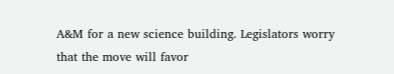A&M for a new science building. Legislators worry that the move will favor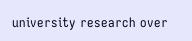university research over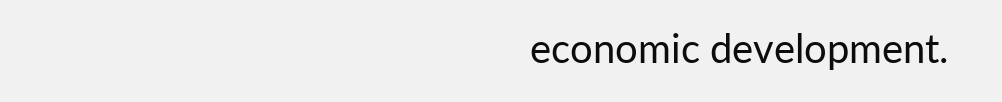economic development.